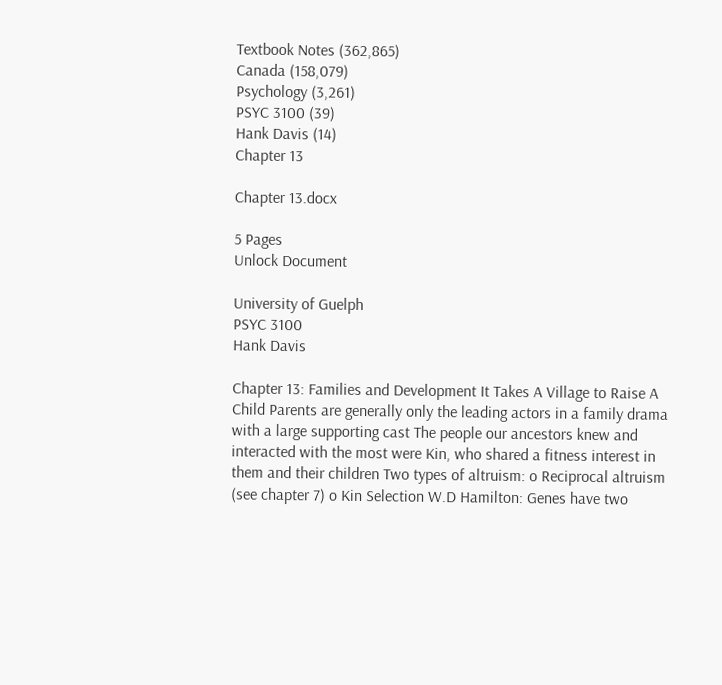Textbook Notes (362,865)
Canada (158,079)
Psychology (3,261)
PSYC 3100 (39)
Hank Davis (14)
Chapter 13

Chapter 13.docx

5 Pages
Unlock Document

University of Guelph
PSYC 3100
Hank Davis

Chapter 13: Families and Development It Takes A Village to Raise A Child Parents are generally only the leading actors in a family drama with a large supporting cast The people our ancestors knew and interacted with the most were Kin, who shared a fitness interest in them and their children Two types of altruism: o Reciprocal altruism (see chapter 7) o Kin Selection W.D Hamilton: Genes have two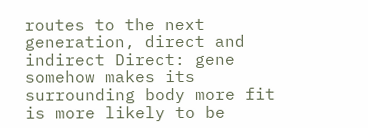routes to the next generation, direct and indirect Direct: gene somehow makes its surrounding body more fit is more likely to be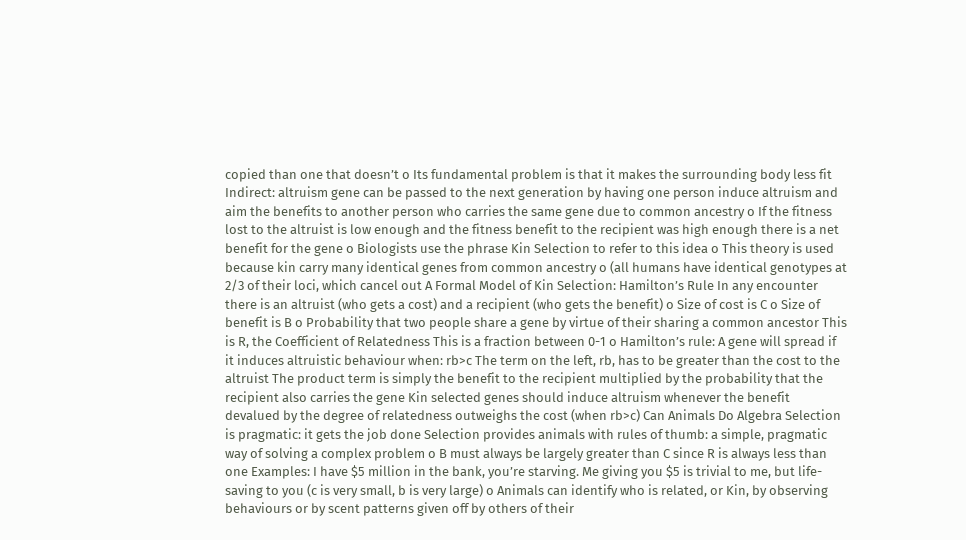copied than one that doesn’t o Its fundamental problem is that it makes the surrounding body less fit Indirect: altruism gene can be passed to the next generation by having one person induce altruism and aim the benefits to another person who carries the same gene due to common ancestry o If the fitness lost to the altruist is low enough and the fitness benefit to the recipient was high enough there is a net benefit for the gene o Biologists use the phrase Kin Selection to refer to this idea o This theory is used because kin carry many identical genes from common ancestry o (all humans have identical genotypes at 2/3 of their loci, which cancel out A Formal Model of Kin Selection: Hamilton’s Rule In any encounter there is an altruist (who gets a cost) and a recipient (who gets the benefit) o Size of cost is C o Size of benefit is B o Probability that two people share a gene by virtue of their sharing a common ancestor This is R, the Coefficient of Relatedness This is a fraction between 0-1 o Hamilton’s rule: A gene will spread if it induces altruistic behaviour when: rb>c The term on the left, rb, has to be greater than the cost to the altruist The product term is simply the benefit to the recipient multiplied by the probability that the recipient also carries the gene Kin selected genes should induce altruism whenever the benefit devalued by the degree of relatedness outweighs the cost (when rb>c) Can Animals Do Algebra Selection is pragmatic: it gets the job done Selection provides animals with rules of thumb: a simple, pragmatic way of solving a complex problem o B must always be largely greater than C since R is always less than one Examples: I have $5 million in the bank, you’re starving. Me giving you $5 is trivial to me, but life-saving to you (c is very small, b is very large) o Animals can identify who is related, or Kin, by observing behaviours or by scent patterns given off by others of their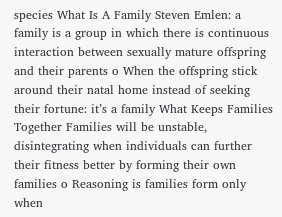species What Is A Family Steven Emlen: a family is a group in which there is continuous interaction between sexually mature offspring and their parents o When the offspring stick around their natal home instead of seeking their fortune: it’s a family What Keeps Families Together Families will be unstable, disintegrating when individuals can further their fitness better by forming their own families o Reasoning is families form only when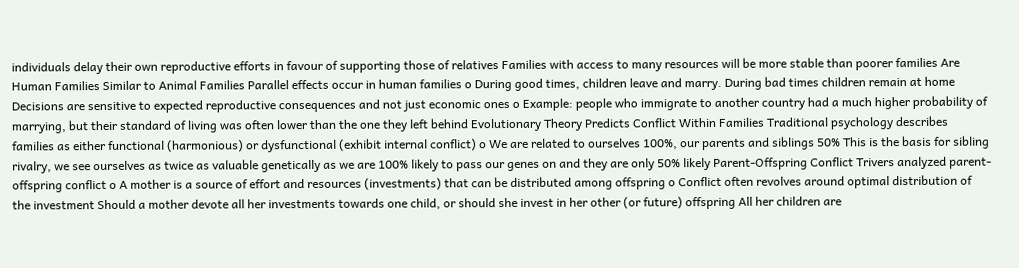individuals delay their own reproductive efforts in favour of supporting those of relatives Families with access to many resources will be more stable than poorer families Are Human Families Similar to Animal Families Parallel effects occur in human families o During good times, children leave and marry. During bad times children remain at home Decisions are sensitive to expected reproductive consequences and not just economic ones o Example: people who immigrate to another country had a much higher probability of marrying, but their standard of living was often lower than the one they left behind Evolutionary Theory Predicts Conflict Within Families Traditional psychology describes families as either functional (harmonious) or dysfunctional (exhibit internal conflict) o We are related to ourselves 100%, our parents and siblings 50% This is the basis for sibling rivalry, we see ourselves as twice as valuable genetically as we are 100% likely to pass our genes on and they are only 50% likely Parent-Offspring Conflict Trivers analyzed parent-offspring conflict o A mother is a source of effort and resources (investments) that can be distributed among offspring o Conflict often revolves around optimal distribution of the investment Should a mother devote all her investments towards one child, or should she invest in her other (or future) offspring All her children are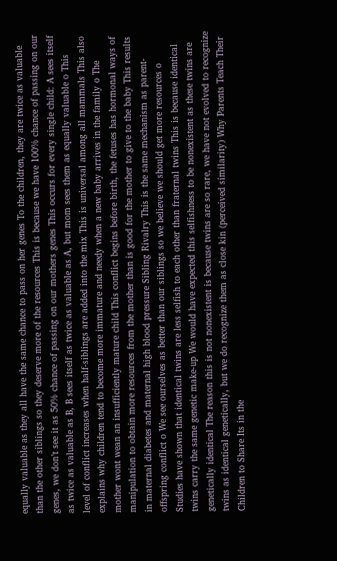equally valuable as they all have the same chance to pass on her genes To the children, they are twice as valuable than the other siblings so they deserve more of the resources This is because we have 100% chance of passing on our genes, we don’t see it as 50% chance of passing on our mothers genes This occurs for every single child: A sees itself as twice as valuable as B, B sees itself as twice as valuable as A, but mom sees them as equally valuable o This level of conflict increases when half-siblings are added into the mix This is universal among all mammals This also explains why children tend to become more immature and needy when a new baby arrives in the family o The mother wont wean an insufficiently mature child This conflict begins before birth, the fetuses has hormonal ways of manipulation to obtain more resources from the mother than is good for the mother to give to the baby This results in maternal diabetes and maternal high blood pressure Sibling Rivalry This is the same mechanism as parent-offspring conflict o We see ourselves as better than our siblings so we believe we should get more resources o Studies have shown that identical twins are less selfish to each other than fraternal twins This is because identical twins carry the same genetic make-up We would have expected this selfishness to be nonexistent as these twins are genetically identical The reason this is not nonexistent is because twins are so rare, we have not evolved to recognize twins as identical genetically, but we do recognize them as close kin (perceived similarity) Why Parents Teach Their Children to Share Its in the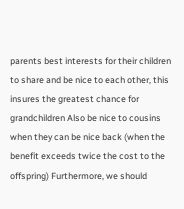parents best interests for their children to share and be nice to each other, this insures the greatest chance for grandchildren Also be nice to cousins when they can be nice back (when the benefit exceeds twice the cost to the offspring) Furthermore, we should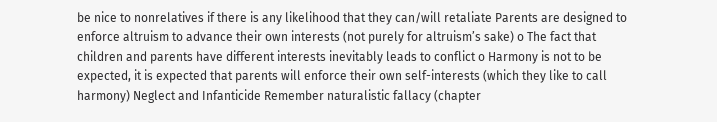be nice to nonrelatives if there is any likelihood that they can/will retaliate Parents are designed to enforce altruism to advance their own interests (not purely for altruism’s sake) o The fact that children and parents have different interests inevitably leads to conflict o Harmony is not to be expected, it is expected that parents will enforce their own self-interests (which they like to call harmony) Neglect and Infanticide Remember naturalistic fallacy (chapter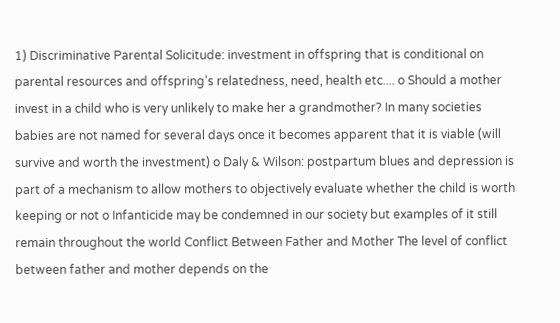1) Discriminative Parental Solicitude: investment in offspring that is conditional on parental resources and offspring’s relatedness, need, health etc.... o Should a mother invest in a child who is very unlikely to make her a grandmother? In many societies babies are not named for several days once it becomes apparent that it is viable (will survive and worth the investment) o Daly & Wilson: postpartum blues and depression is part of a mechanism to allow mothers to objectively evaluate whether the child is worth keeping or not o Infanticide may be condemned in our society but examples of it still remain throughout the world Conflict Between Father and Mother The level of conflict between father and mother depends on the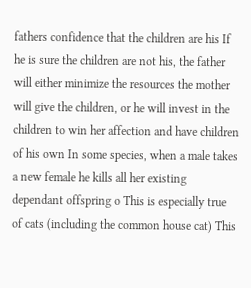fathers confidence that the children are his If he is sure the children are not his, the father will either minimize the resources the mother will give the children, or he will invest in the children to win her affection and have children of his own In some species, when a male takes a new female he kills all her existing dependant offspring o This is especially true of cats (including the common house cat) This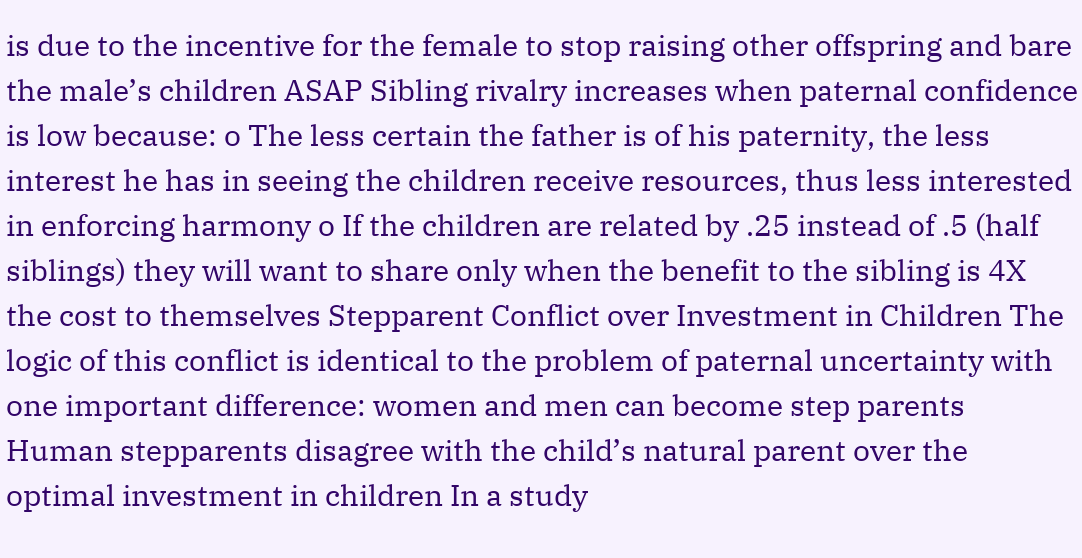is due to the incentive for the female to stop raising other offspring and bare the male’s children ASAP Sibling rivalry increases when paternal confidence is low because: o The less certain the father is of his paternity, the less interest he has in seeing the children receive resources, thus less interested in enforcing harmony o If the children are related by .25 instead of .5 (half siblings) they will want to share only when the benefit to the sibling is 4X the cost to themselves Stepparent Conflict over Investment in Children The logic of this conflict is identical to the problem of paternal uncertainty with one important difference: women and men can become step parents Human stepparents disagree with the child’s natural parent over the optimal investment in children In a study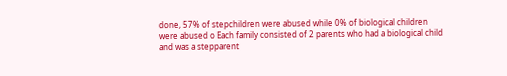done, 57% of stepchildren were abused while 0% of biological children were abused o Each family consisted of 2 parents who had a biological child and was a stepparent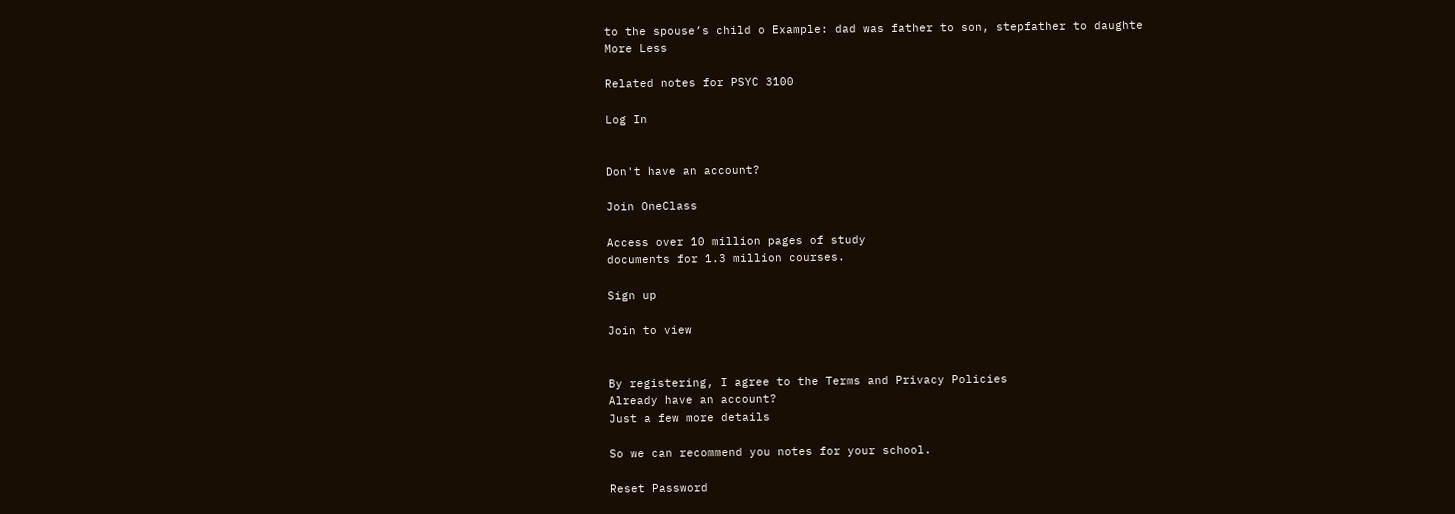to the spouse’s child o Example: dad was father to son, stepfather to daughte
More Less

Related notes for PSYC 3100

Log In


Don't have an account?

Join OneClass

Access over 10 million pages of study
documents for 1.3 million courses.

Sign up

Join to view


By registering, I agree to the Terms and Privacy Policies
Already have an account?
Just a few more details

So we can recommend you notes for your school.

Reset Password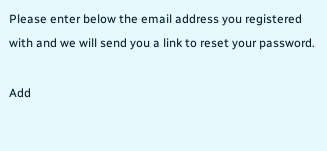Please enter below the email address you registered with and we will send you a link to reset your password.

Add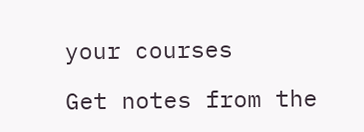your courses

Get notes from the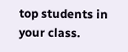top students in your class.